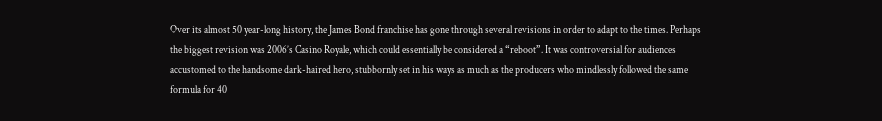Over its almost 50 year-long history, the James Bond franchise has gone through several revisions in order to adapt to the times. Perhaps the biggest revision was 2006’s Casino Royale, which could essentially be considered a “reboot”. It was controversial for audiences accustomed to the handsome dark-haired hero, stubbornly set in his ways as much as the producers who mindlessly followed the same formula for 40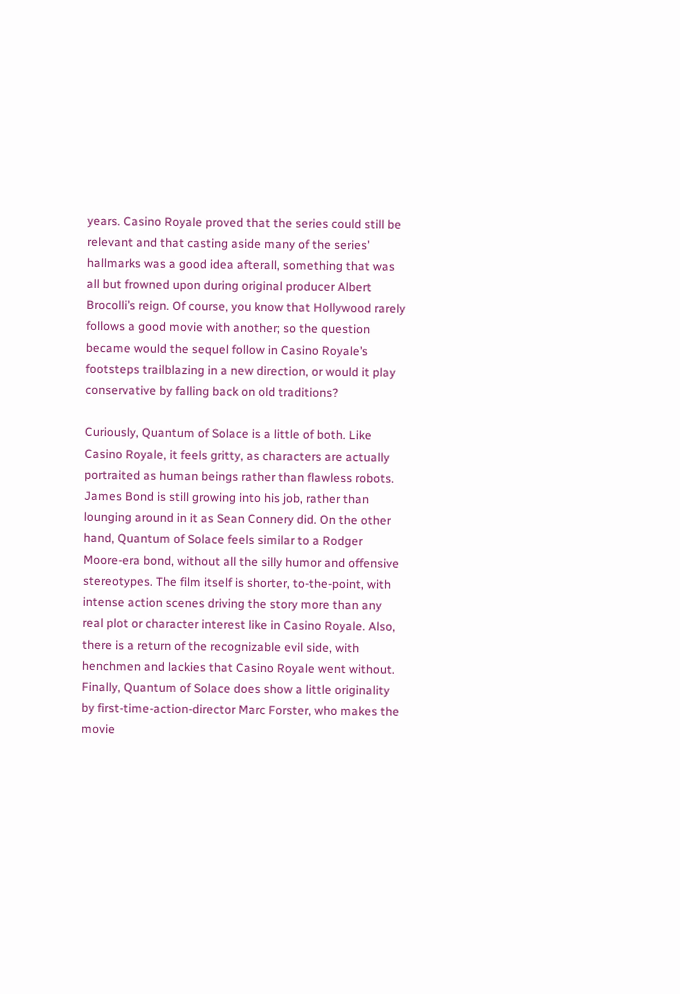years. Casino Royale proved that the series could still be relevant and that casting aside many of the series’ hallmarks was a good idea afterall, something that was all but frowned upon during original producer Albert Brocolli’s reign. Of course, you know that Hollywood rarely follows a good movie with another; so the question became would the sequel follow in Casino Royale’s footsteps trailblazing in a new direction, or would it play conservative by falling back on old traditions?

Curiously, Quantum of Solace is a little of both. Like Casino Royale, it feels gritty, as characters are actually portraited as human beings rather than flawless robots. James Bond is still growing into his job, rather than lounging around in it as Sean Connery did. On the other hand, Quantum of Solace feels similar to a Rodger Moore-era bond, without all the silly humor and offensive stereotypes. The film itself is shorter, to-the-point, with intense action scenes driving the story more than any real plot or character interest like in Casino Royale. Also, there is a return of the recognizable evil side, with henchmen and lackies that Casino Royale went without. Finally, Quantum of Solace does show a little originality by first-time-action-director Marc Forster, who makes the movie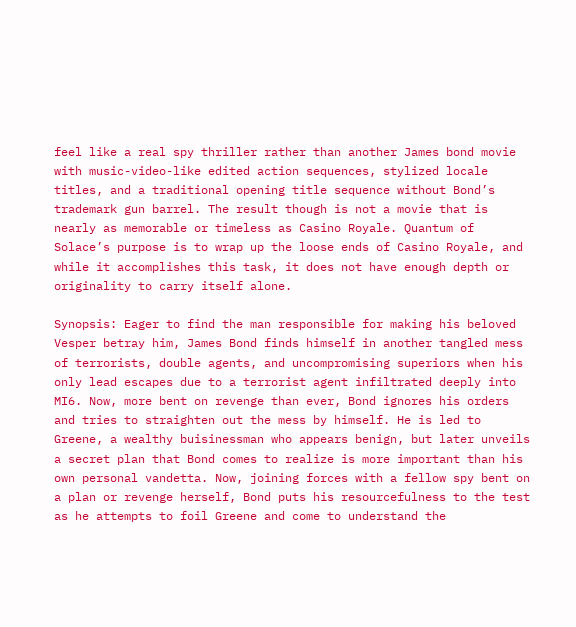feel like a real spy thriller rather than another James bond movie with music-video-like edited action sequences, stylized locale titles, and a traditional opening title sequence without Bond’s trademark gun barrel. The result though is not a movie that is nearly as memorable or timeless as Casino Royale. Quantum of Solace’s purpose is to wrap up the loose ends of Casino Royale, and while it accomplishes this task, it does not have enough depth or originality to carry itself alone.

Synopsis: Eager to find the man responsible for making his beloved Vesper betray him, James Bond finds himself in another tangled mess of terrorists, double agents, and uncompromising superiors when his only lead escapes due to a terrorist agent infiltrated deeply into MI6. Now, more bent on revenge than ever, Bond ignores his orders and tries to straighten out the mess by himself. He is led to Greene, a wealthy buisinessman who appears benign, but later unveils a secret plan that Bond comes to realize is more important than his own personal vandetta. Now, joining forces with a fellow spy bent on a plan or revenge herself, Bond puts his resourcefulness to the test as he attempts to foil Greene and come to understand the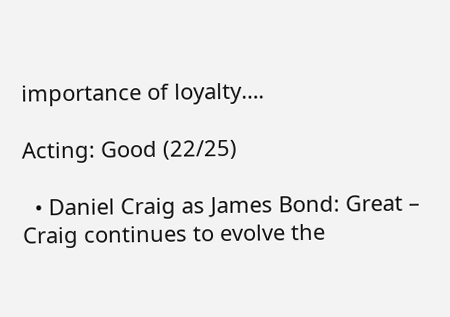importance of loyalty….

Acting: Good (22/25)

  • Daniel Craig as James Bond: Great – Craig continues to evolve the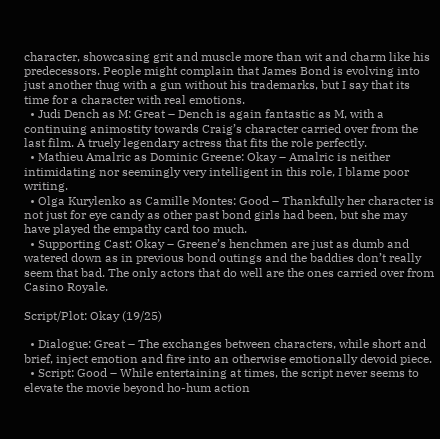character, showcasing grit and muscle more than wit and charm like his predecessors. People might complain that James Bond is evolving into just another thug with a gun without his trademarks, but I say that its time for a character with real emotions.
  • Judi Dench as M: Great – Dench is again fantastic as M, with a continuing animostity towards Craig’s character carried over from the last film. A truely legendary actress that fits the role perfectly.
  • Mathieu Amalric as Dominic Greene: Okay – Amalric is neither intimidating nor seemingly very intelligent in this role, I blame poor writing.
  • Olga Kurylenko as Camille Montes: Good – Thankfully her character is not just for eye candy as other past bond girls had been, but she may have played the empathy card too much.
  • Supporting Cast: Okay – Greene’s henchmen are just as dumb and watered down as in previous bond outings and the baddies don’t really seem that bad. The only actors that do well are the ones carried over from Casino Royale.

Script/Plot: Okay (19/25)

  • Dialogue: Great – The exchanges between characters, while short and brief, inject emotion and fire into an otherwise emotionally devoid piece.
  • Script: Good – While entertaining at times, the script never seems to elevate the movie beyond ho-hum action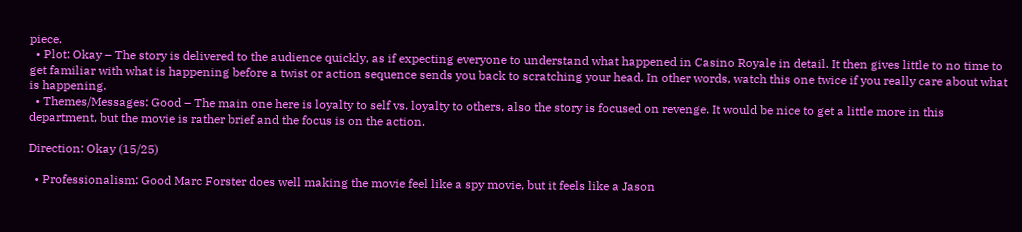piece.
  • Plot: Okay – The story is delivered to the audience quickly, as if expecting everyone to understand what happened in Casino Royale in detail. It then gives little to no time to get familiar with what is happening before a twist or action sequence sends you back to scratching your head. In other words, watch this one twice if you really care about what is happening.
  • Themes/Messages: Good – The main one here is loyalty to self vs. loyalty to others, also the story is focused on revenge. It would be nice to get a little more in this department, but the movie is rather brief and the focus is on the action.

Direction: Okay (15/25)

  • Professionalism: Good Marc Forster does well making the movie feel like a spy movie, but it feels like a Jason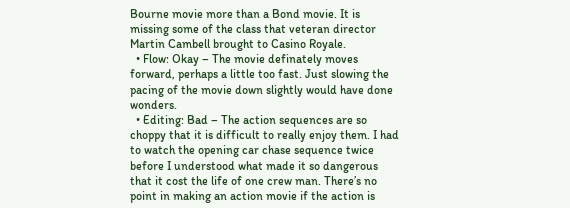Bourne movie more than a Bond movie. It is missing some of the class that veteran director Martin Cambell brought to Casino Royale.
  • Flow: Okay – The movie definately moves forward, perhaps a little too fast. Just slowing the pacing of the movie down slightly would have done wonders.
  • Editing: Bad – The action sequences are so choppy that it is difficult to really enjoy them. I had to watch the opening car chase sequence twice before I understood what made it so dangerous that it cost the life of one crew man. There’s no point in making an action movie if the action is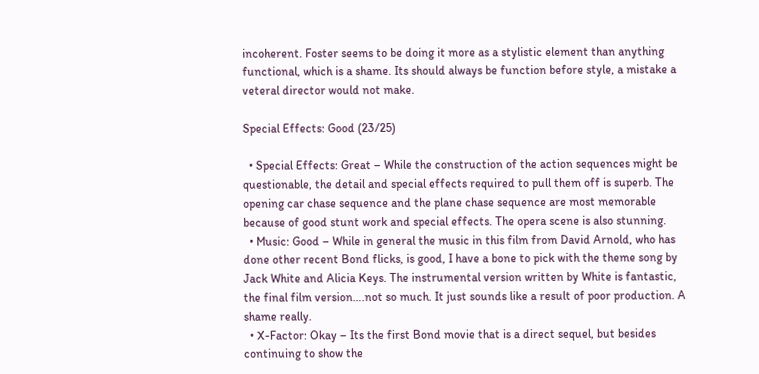incoherent. Foster seems to be doing it more as a stylistic element than anything functional, which is a shame. Its should always be function before style, a mistake a veteral director would not make.

Special Effects: Good (23/25)

  • Special Effects: Great – While the construction of the action sequences might be questionable, the detail and special effects required to pull them off is superb. The opening car chase sequence and the plane chase sequence are most memorable because of good stunt work and special effects. The opera scene is also stunning.
  • Music: Good – While in general the music in this film from David Arnold, who has done other recent Bond flicks, is good, I have a bone to pick with the theme song by Jack White and Alicia Keys. The instrumental version written by White is fantastic, the final film version….not so much. It just sounds like a result of poor production. A shame really.
  • X-Factor: Okay – Its the first Bond movie that is a direct sequel, but besides continuing to show the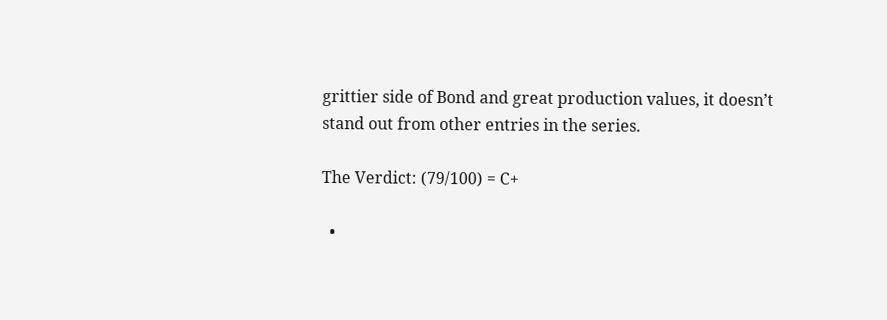grittier side of Bond and great production values, it doesn’t stand out from other entries in the series.

The Verdict: (79/100) = C+

  •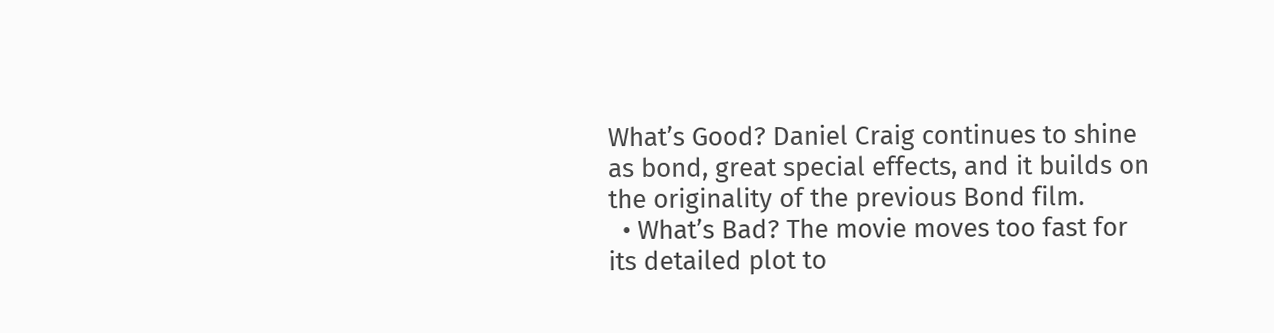What’s Good? Daniel Craig continues to shine as bond, great special effects, and it builds on the originality of the previous Bond film.
  • What’s Bad? The movie moves too fast for its detailed plot to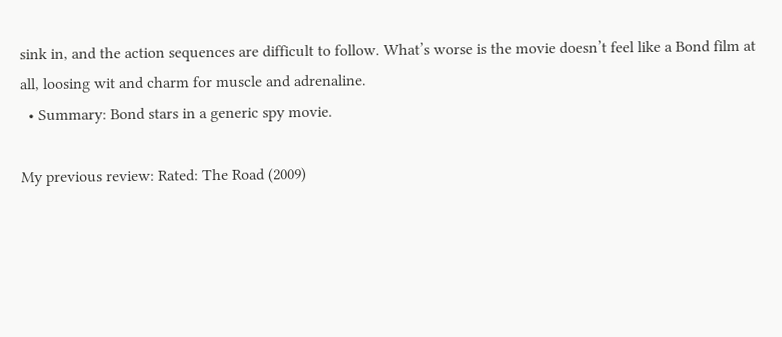sink in, and the action sequences are difficult to follow. What’s worse is the movie doesn’t feel like a Bond film at all, loosing wit and charm for muscle and adrenaline.
  • Summary: Bond stars in a generic spy movie.

My previous review: Rated: The Road (2009)